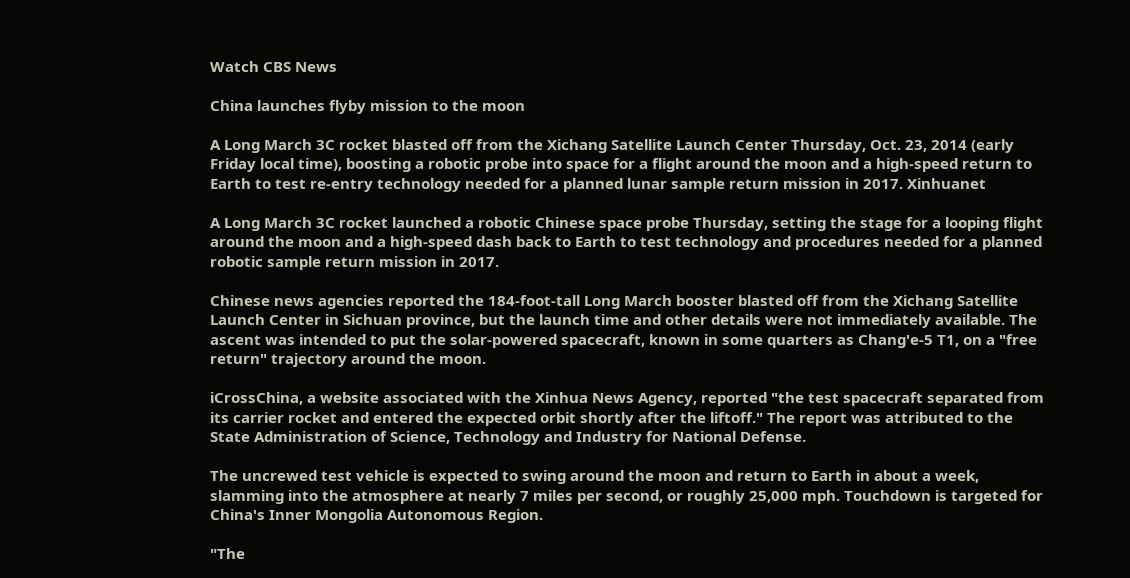Watch CBS News

China launches flyby mission to the moon

A Long March 3C rocket blasted off from the Xichang Satellite Launch Center Thursday, Oct. 23, 2014 (early Friday local time), boosting a robotic probe into space for a flight around the moon and a high-speed return to Earth to test re-entry technology needed for a planned lunar sample return mission in 2017. Xinhuanet

A Long March 3C rocket launched a robotic Chinese space probe Thursday, setting the stage for a looping flight around the moon and a high-speed dash back to Earth to test technology and procedures needed for a planned robotic sample return mission in 2017.

Chinese news agencies reported the 184-foot-tall Long March booster blasted off from the Xichang Satellite Launch Center in Sichuan province, but the launch time and other details were not immediately available. The ascent was intended to put the solar-powered spacecraft, known in some quarters as Chang'e-5 T1, on a "free return" trajectory around the moon.

iCrossChina, a website associated with the Xinhua News Agency, reported "the test spacecraft separated from its carrier rocket and entered the expected orbit shortly after the liftoff." The report was attributed to the State Administration of Science, Technology and Industry for National Defense.

The uncrewed test vehicle is expected to swing around the moon and return to Earth in about a week, slamming into the atmosphere at nearly 7 miles per second, or roughly 25,000 mph. Touchdown is targeted for China's Inner Mongolia Autonomous Region.

"The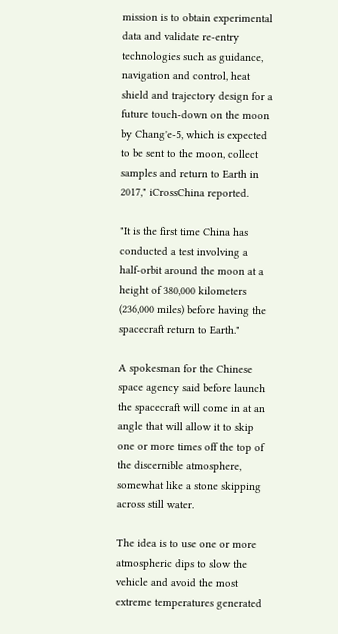mission is to obtain experimental data and validate re-entry technologies such as guidance, navigation and control, heat shield and trajectory design for a future touch-down on the moon by Chang'e-5, which is expected to be sent to the moon, collect samples and return to Earth in 2017," iCrossChina reported.

"It is the first time China has conducted a test involving a half-orbit around the moon at a height of 380,000 kilometers (236,000 miles) before having the spacecraft return to Earth."

A spokesman for the Chinese space agency said before launch the spacecraft will come in at an angle that will allow it to skip one or more times off the top of the discernible atmosphere, somewhat like a stone skipping across still water.

The idea is to use one or more atmospheric dips to slow the vehicle and avoid the most extreme temperatures generated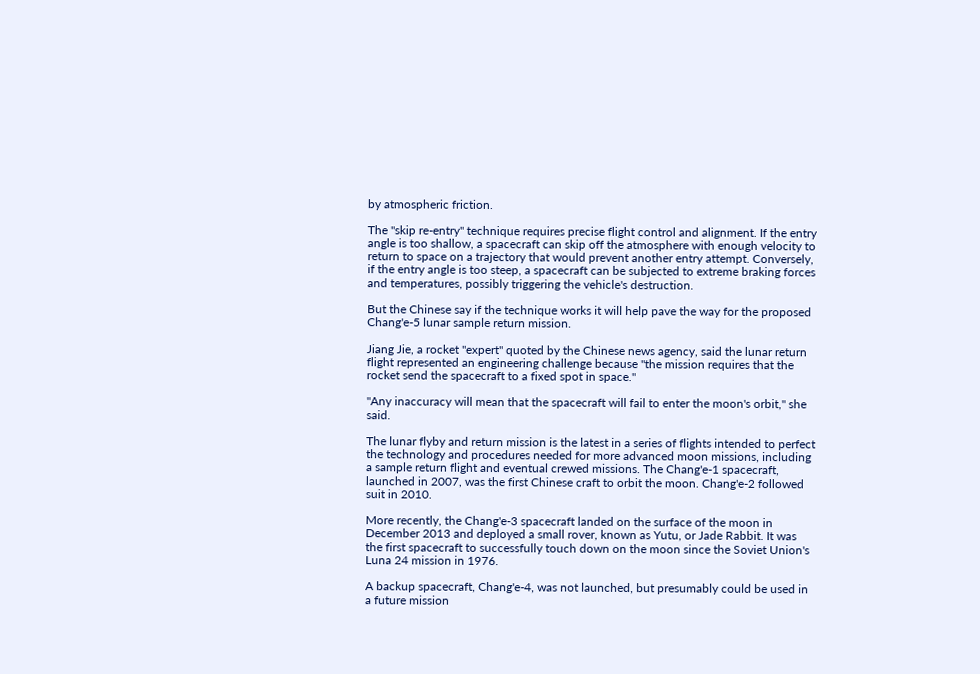by atmospheric friction.

The "skip re-entry" technique requires precise flight control and alignment. If the entry angle is too shallow, a spacecraft can skip off the atmosphere with enough velocity to return to space on a trajectory that would prevent another entry attempt. Conversely, if the entry angle is too steep, a spacecraft can be subjected to extreme braking forces and temperatures, possibly triggering the vehicle's destruction.

But the Chinese say if the technique works it will help pave the way for the proposed Chang'e-5 lunar sample return mission.

Jiang Jie, a rocket "expert" quoted by the Chinese news agency, said the lunar return flight represented an engineering challenge because "the mission requires that the rocket send the spacecraft to a fixed spot in space."

"Any inaccuracy will mean that the spacecraft will fail to enter the moon's orbit," she said.

The lunar flyby and return mission is the latest in a series of flights intended to perfect the technology and procedures needed for more advanced moon missions, including a sample return flight and eventual crewed missions. The Chang'e-1 spacecraft, launched in 2007, was the first Chinese craft to orbit the moon. Chang'e-2 followed suit in 2010.

More recently, the Chang'e-3 spacecraft landed on the surface of the moon in December 2013 and deployed a small rover, known as Yutu, or Jade Rabbit. It was the first spacecraft to successfully touch down on the moon since the Soviet Union's Luna 24 mission in 1976.

A backup spacecraft, Chang'e-4, was not launched, but presumably could be used in a future mission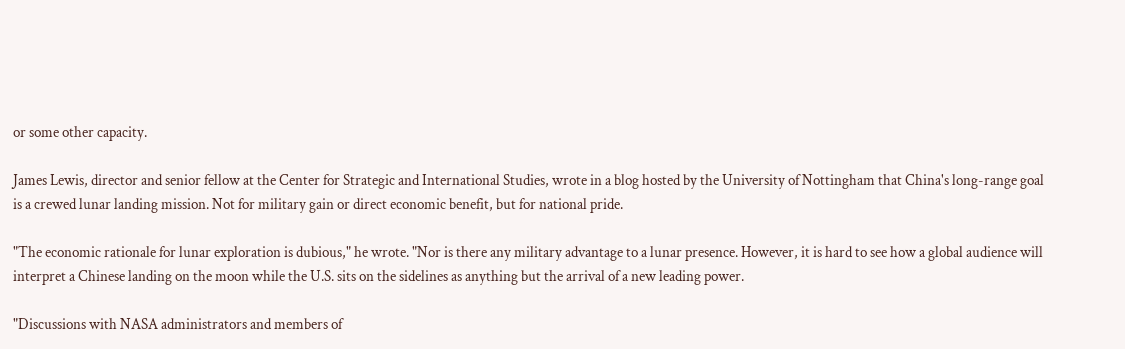or some other capacity.

James Lewis, director and senior fellow at the Center for Strategic and International Studies, wrote in a blog hosted by the University of Nottingham that China's long-range goal is a crewed lunar landing mission. Not for military gain or direct economic benefit, but for national pride.

"The economic rationale for lunar exploration is dubious," he wrote. "Nor is there any military advantage to a lunar presence. However, it is hard to see how a global audience will interpret a Chinese landing on the moon while the U.S. sits on the sidelines as anything but the arrival of a new leading power.

"Discussions with NASA administrators and members of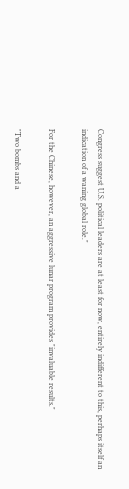Congress suggest U.S. political leaders are at least for now, entirely indifferent to this, perhaps itself an indication of a waning global role."

For the Chinese, however, an aggressive lunar program provides "invaluable results."

"Two bombs and a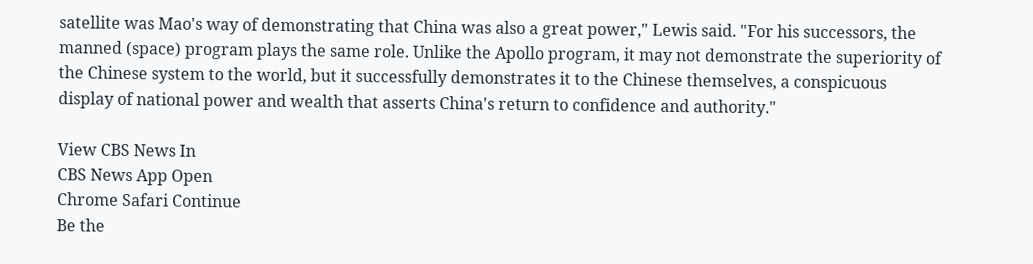satellite was Mao's way of demonstrating that China was also a great power," Lewis said. "For his successors, the manned (space) program plays the same role. Unlike the Apollo program, it may not demonstrate the superiority of the Chinese system to the world, but it successfully demonstrates it to the Chinese themselves, a conspicuous display of national power and wealth that asserts China's return to confidence and authority."

View CBS News In
CBS News App Open
Chrome Safari Continue
Be the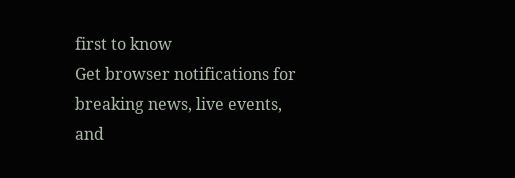first to know
Get browser notifications for breaking news, live events, and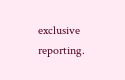exclusive reporting.